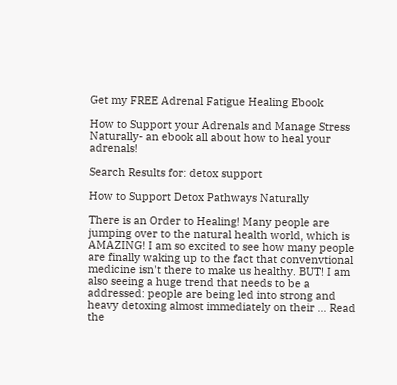Get my FREE Adrenal Fatigue Healing Ebook

How to Support your Adrenals and Manage Stress Naturally- an ebook all about how to heal your adrenals!

Search Results for: detox support

How to Support Detox Pathways Naturally

There is an Order to Healing! Many people are jumping over to the natural health world, which is AMAZING! I am so excited to see how many people are finally waking up to the fact that convenvtional medicine isn't there to make us healthy. BUT! I am also seeing a huge trend that needs to be a addressed: people are being led into strong and heavy detoxing almost immediately on their ... Read the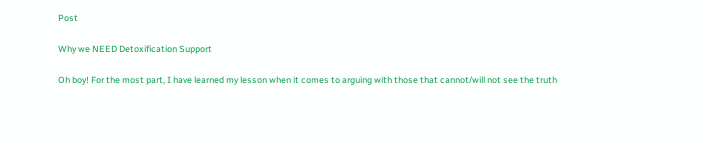Post

Why we NEED Detoxification Support

Oh boy! For the most part, I have learned my lesson when it comes to arguing with those that cannot/will not see the truth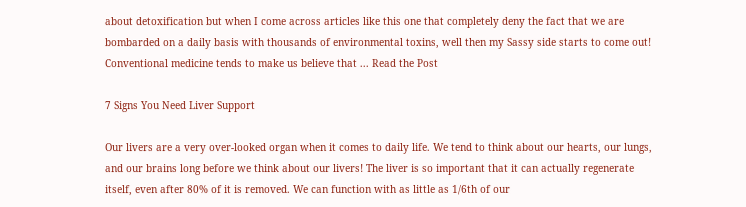about detoxification but when I come across articles like this one that completely deny the fact that we are bombarded on a daily basis with thousands of environmental toxins, well then my Sassy side starts to come out! Conventional medicine tends to make us believe that ... Read the Post

7 Signs You Need Liver Support

Our livers are a very over-looked organ when it comes to daily life. We tend to think about our hearts, our lungs, and our brains long before we think about our livers! The liver is so important that it can actually regenerate itself, even after 80% of it is removed. We can function with as little as 1/6th of our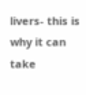livers- this is why it can take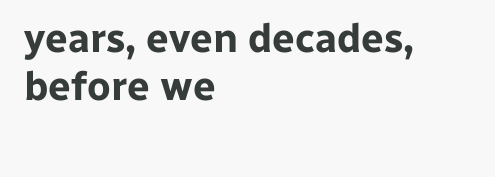years, even decades, before we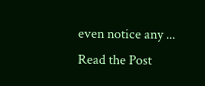even notice any ... Read the Post